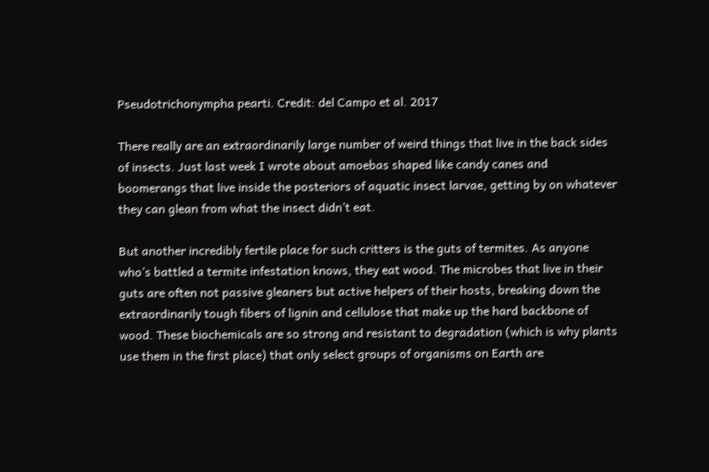Pseudotrichonympha pearti. Credit: del Campo et al. 2017

There really are an extraordinarily large number of weird things that live in the back sides of insects. Just last week I wrote about amoebas shaped like candy canes and boomerangs that live inside the posteriors of aquatic insect larvae, getting by on whatever they can glean from what the insect didn’t eat.

But another incredibly fertile place for such critters is the guts of termites. As anyone who’s battled a termite infestation knows, they eat wood. The microbes that live in their guts are often not passive gleaners but active helpers of their hosts, breaking down the extraordinarily tough fibers of lignin and cellulose that make up the hard backbone of wood. These biochemicals are so strong and resistant to degradation (which is why plants use them in the first place) that only select groups of organisms on Earth are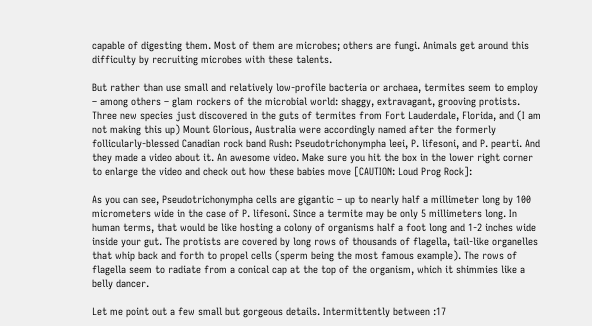capable of digesting them. Most of them are microbes; others are fungi. Animals get around this difficulty by recruiting microbes with these talents.

But rather than use small and relatively low-profile bacteria or archaea, termites seem to employ – among others – glam rockers of the microbial world: shaggy, extravagant, grooving protists. Three new species just discovered in the guts of termites from Fort Lauderdale, Florida, and (I am not making this up) Mount Glorious, Australia were accordingly named after the formerly follicularly-blessed Canadian rock band Rush: Pseudotrichonympha leei, P. lifesoni, and P. pearti. And they made a video about it. An awesome video. Make sure you hit the box in the lower right corner to enlarge the video and check out how these babies move [CAUTION: Loud Prog Rock]:

As you can see, Pseudotrichonympha cells are gigantic – up to nearly half a millimeter long by 100 micrometers wide in the case of P. lifesoni. Since a termite may be only 5 millimeters long. In human terms, that would be like hosting a colony of organisms half a foot long and 1-2 inches wide inside your gut. The protists are covered by long rows of thousands of flagella, tail-like organelles that whip back and forth to propel cells (sperm being the most famous example). The rows of flagella seem to radiate from a conical cap at the top of the organism, which it shimmies like a belly dancer.

Let me point out a few small but gorgeous details. Intermittently between :17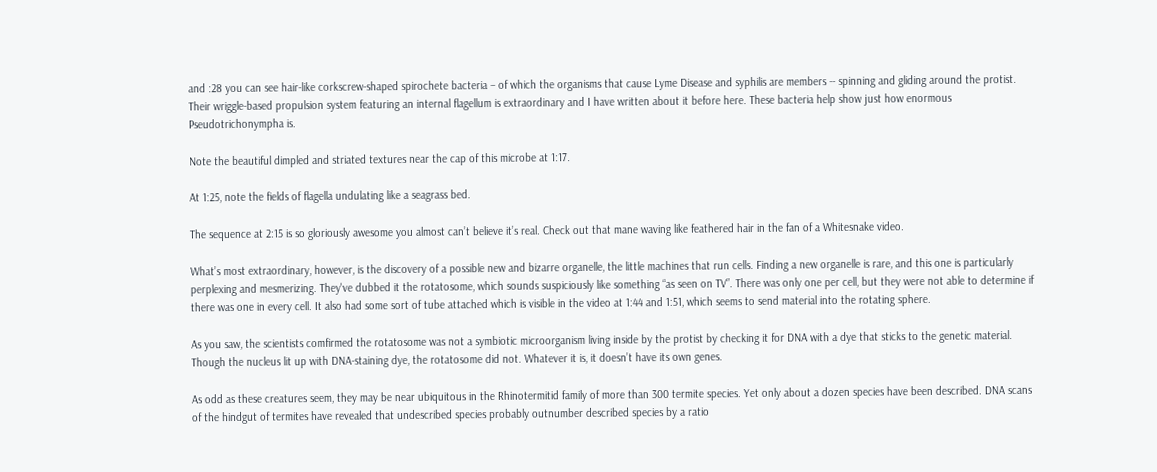and :28 you can see hair-like corkscrew-shaped spirochete bacteria – of which the organisms that cause Lyme Disease and syphilis are members -- spinning and gliding around the protist. Their wriggle-based propulsion system featuring an internal flagellum is extraordinary and I have written about it before here. These bacteria help show just how enormous Pseudotrichonympha is.

Note the beautiful dimpled and striated textures near the cap of this microbe at 1:17.

At 1:25, note the fields of flagella undulating like a seagrass bed.

The sequence at 2:15 is so gloriously awesome you almost can’t believe it’s real. Check out that mane waving like feathered hair in the fan of a Whitesnake video.

What’s most extraordinary, however, is the discovery of a possible new and bizarre organelle, the little machines that run cells. Finding a new organelle is rare, and this one is particularly perplexing and mesmerizing. They've dubbed it the rotatosome, which sounds suspiciously like something “as seen on TV”. There was only one per cell, but they were not able to determine if there was one in every cell. It also had some sort of tube attached which is visible in the video at 1:44 and 1:51, which seems to send material into the rotating sphere.

As you saw, the scientists comfirmed the rotatosome was not a symbiotic microorganism living inside by the protist by checking it for DNA with a dye that sticks to the genetic material. Though the nucleus lit up with DNA-staining dye, the rotatosome did not. Whatever it is, it doesn’t have its own genes.

As odd as these creatures seem, they may be near ubiquitous in the Rhinotermitid family of more than 300 termite species. Yet only about a dozen species have been described. DNA scans of the hindgut of termites have revealed that undescribed species probably outnumber described species by a ratio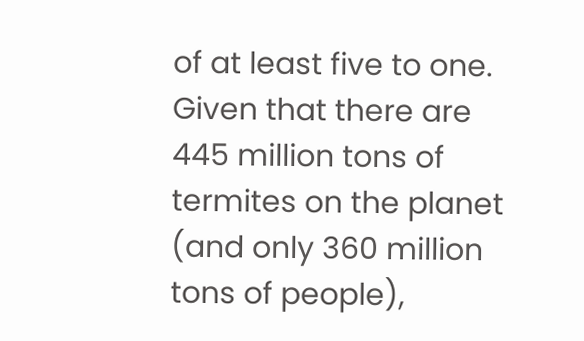of at least five to one. Given that there are 445 million tons of termites on the planet (and only 360 million tons of people),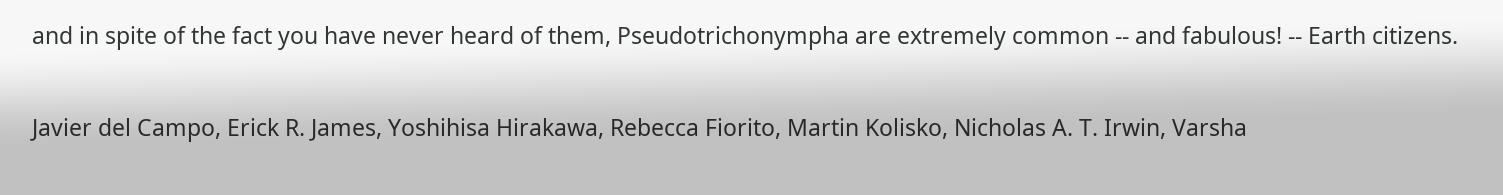and in spite of the fact you have never heard of them, Pseudotrichonympha are extremely common -- and fabulous! -- Earth citizens.


Javier del Campo, Erick R. James, Yoshihisa Hirakawa, Rebecca Fiorito, Martin Kolisko, Nicholas A. T. Irwin, Varsha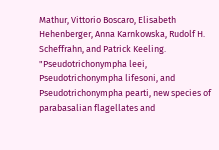Mathur, Vittorio Boscaro, Elisabeth Hehenberger, Anna Karnkowska, Rudolf H. Scheffrahn, and Patrick Keeling. "Pseudotrichonympha leei, Pseudotrichonympha lifesoni, and Pseudotrichonympha pearti, new species of parabasalian flagellates and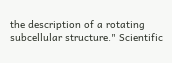the description of a rotating subcellular structure." Scientific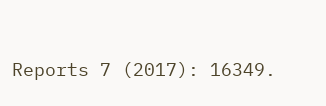Reports 7 (2017): 16349.